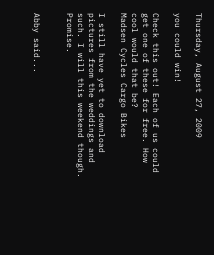Thursday, August 27, 2009

you could win!

Check this out! Each of us could get one of these for free. How cool would that be?
Madsen Cycles Cargo Bikes

I still have yet to download pictures from the weddings and such. I will this weekend though. Promise.


Abby said...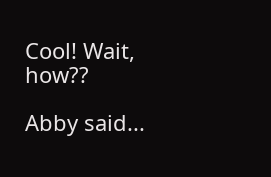Cool! Wait, how??

Abby said...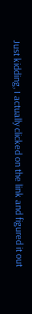Just kidding, I actually clicked on the link and figured it out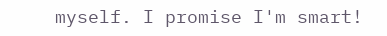myself. I promise I'm smart!